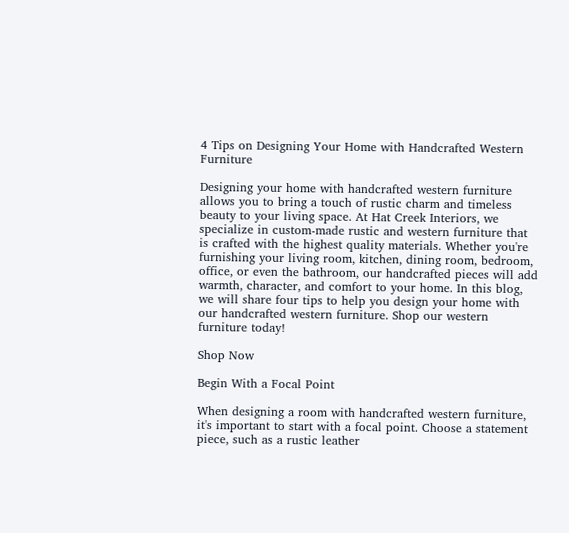4 Tips on Designing Your Home with Handcrafted Western Furniture

Designing your home with handcrafted western furniture allows you to bring a touch of rustic charm and timeless beauty to your living space. At Hat Creek Interiors, we specialize in custom-made rustic and western furniture that is crafted with the highest quality materials. Whether you're furnishing your living room, kitchen, dining room, bedroom, office, or even the bathroom, our handcrafted pieces will add warmth, character, and comfort to your home. In this blog, we will share four tips to help you design your home with our handcrafted western furniture. Shop our western furniture today!

Shop Now

Begin With a Focal Point

When designing a room with handcrafted western furniture, it's important to start with a focal point. Choose a statement piece, such as a rustic leather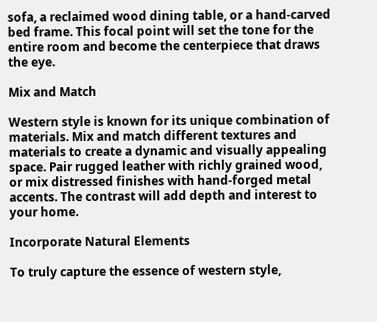sofa, a reclaimed wood dining table, or a hand-carved bed frame. This focal point will set the tone for the entire room and become the centerpiece that draws the eye.

Mix and Match

Western style is known for its unique combination of materials. Mix and match different textures and materials to create a dynamic and visually appealing space. Pair rugged leather with richly grained wood, or mix distressed finishes with hand-forged metal accents. The contrast will add depth and interest to your home.

Incorporate Natural Elements

To truly capture the essence of western style,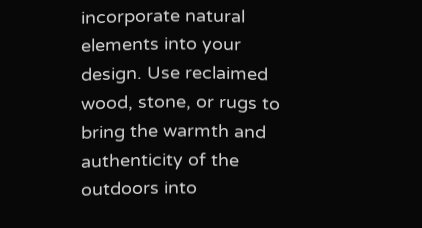incorporate natural elements into your design. Use reclaimed wood, stone, or rugs to bring the warmth and authenticity of the outdoors into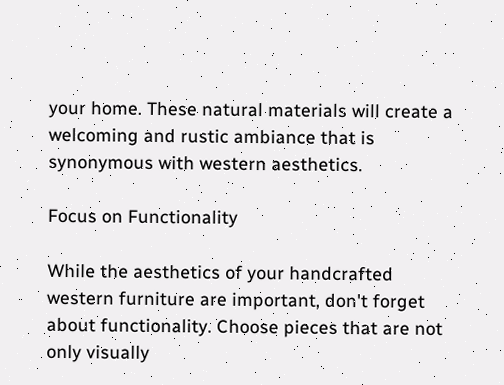your home. These natural materials will create a welcoming and rustic ambiance that is synonymous with western aesthetics.

Focus on Functionality

While the aesthetics of your handcrafted western furniture are important, don't forget about functionality. Choose pieces that are not only visually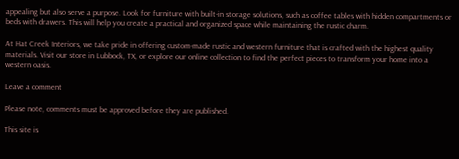appealing but also serve a purpose. Look for furniture with built-in storage solutions, such as coffee tables with hidden compartments or beds with drawers. This will help you create a practical and organized space while maintaining the rustic charm.

At Hat Creek Interiors, we take pride in offering custom-made rustic and western furniture that is crafted with the highest quality materials. Visit our store in Lubbock, TX, or explore our online collection to find the perfect pieces to transform your home into a western oasis.

Leave a comment

Please note, comments must be approved before they are published.

This site is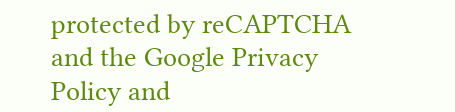protected by reCAPTCHA and the Google Privacy Policy and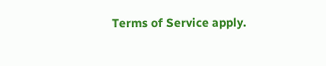Terms of Service apply.